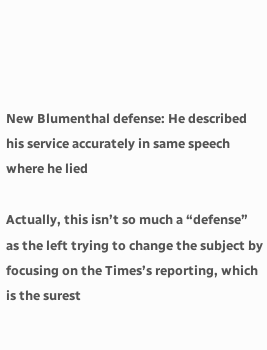New Blumenthal defense: He described his service accurately in same speech where he lied

Actually, this isn’t so much a “defense” as the left trying to change the subject by focusing on the Times’s reporting, which is the surest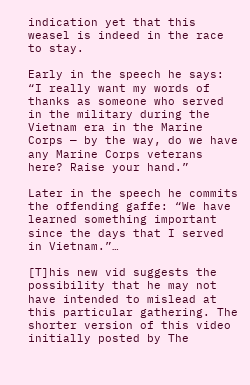indication yet that this weasel is indeed in the race to stay.

Early in the speech he says: “I really want my words of thanks as someone who served in the military during the Vietnam era in the Marine Corps — by the way, do we have any Marine Corps veterans here? Raise your hand.”

Later in the speech he commits the offending gaffe: “We have learned something important since the days that I served in Vietnam.”…

[T]his new vid suggests the possibility that he may not have intended to mislead at this particular gathering. The shorter version of this video initially posted by The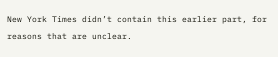New York Times didn’t contain this earlier part, for reasons that are unclear.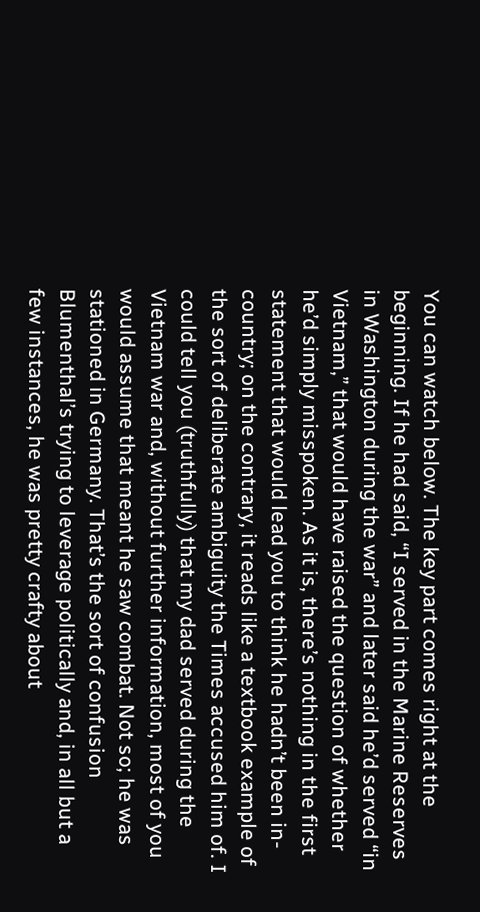You can watch below. The key part comes right at the beginning. If he had said, “I served in the Marine Reserves in Washington during the war” and later said he’d served “in Vietnam,” that would have raised the question of whether he’d simply misspoken. As it is, there’s nothing in the first statement that would lead you to think he hadn’t been in-country; on the contrary, it reads like a textbook example of the sort of deliberate ambiguity the Times accused him of. I could tell you (truthfully) that my dad served during the Vietnam war and, without further information, most of you would assume that meant he saw combat. Not so; he was stationed in Germany. That’s the sort of confusion Blumenthal’s trying to leverage politically and, in all but a few instances, he was pretty crafty about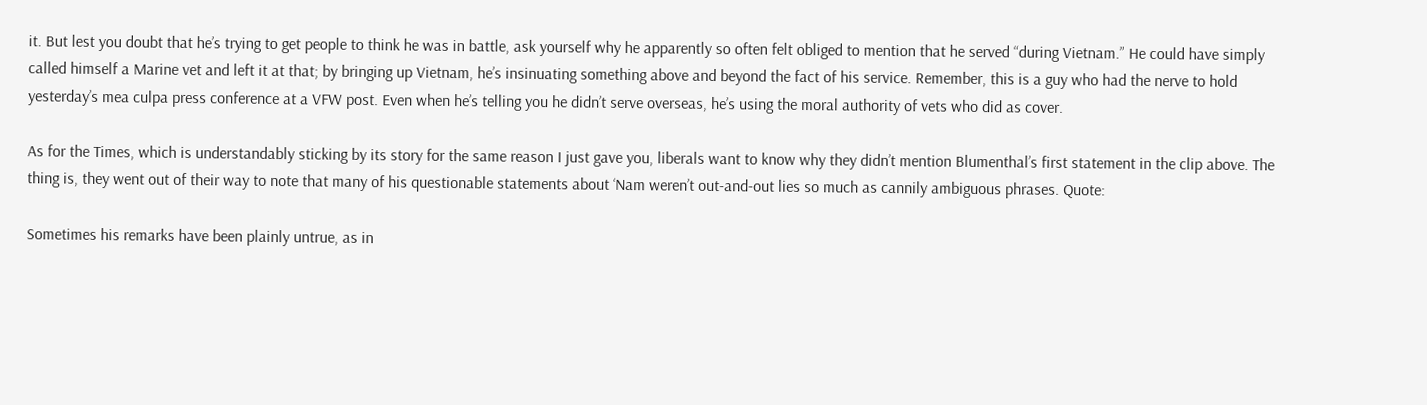it. But lest you doubt that he’s trying to get people to think he was in battle, ask yourself why he apparently so often felt obliged to mention that he served “during Vietnam.” He could have simply called himself a Marine vet and left it at that; by bringing up Vietnam, he’s insinuating something above and beyond the fact of his service. Remember, this is a guy who had the nerve to hold yesterday’s mea culpa press conference at a VFW post. Even when he’s telling you he didn’t serve overseas, he’s using the moral authority of vets who did as cover.

As for the Times, which is understandably sticking by its story for the same reason I just gave you, liberals want to know why they didn’t mention Blumenthal’s first statement in the clip above. The thing is, they went out of their way to note that many of his questionable statements about ‘Nam weren’t out-and-out lies so much as cannily ambiguous phrases. Quote:

Sometimes his remarks have been plainly untrue, as in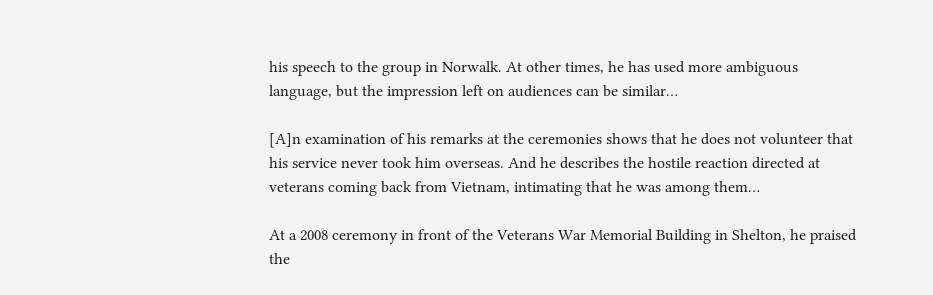his speech to the group in Norwalk. At other times, he has used more ambiguous language, but the impression left on audiences can be similar…

[A]n examination of his remarks at the ceremonies shows that he does not volunteer that his service never took him overseas. And he describes the hostile reaction directed at veterans coming back from Vietnam, intimating that he was among them…

At a 2008 ceremony in front of the Veterans War Memorial Building in Shelton, he praised the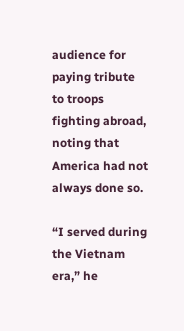audience for paying tribute to troops fighting abroad, noting that America had not always done so.

“I served during the Vietnam era,” he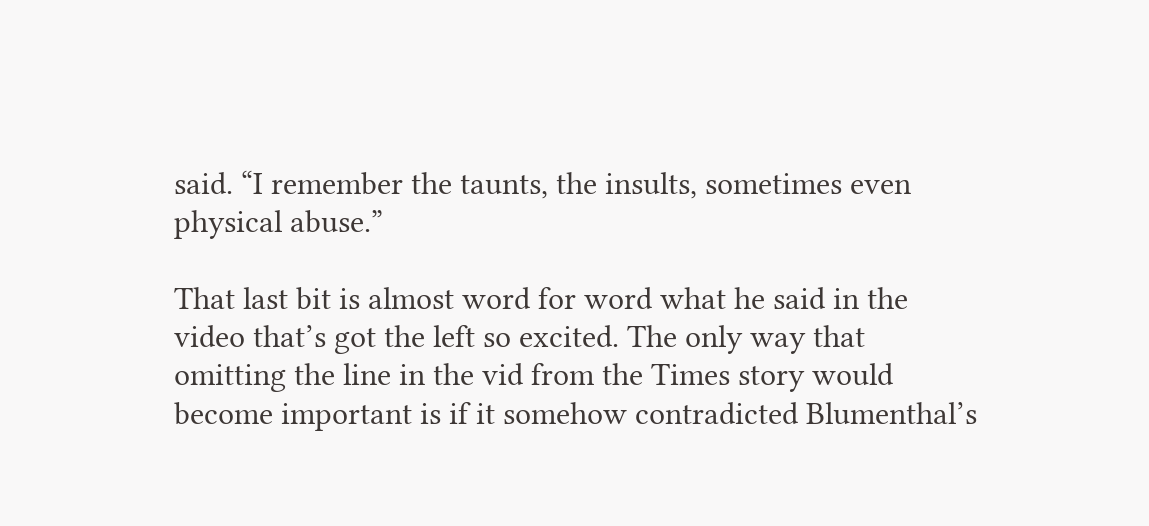said. “I remember the taunts, the insults, sometimes even physical abuse.”

That last bit is almost word for word what he said in the video that’s got the left so excited. The only way that omitting the line in the vid from the Times story would become important is if it somehow contradicted Blumenthal’s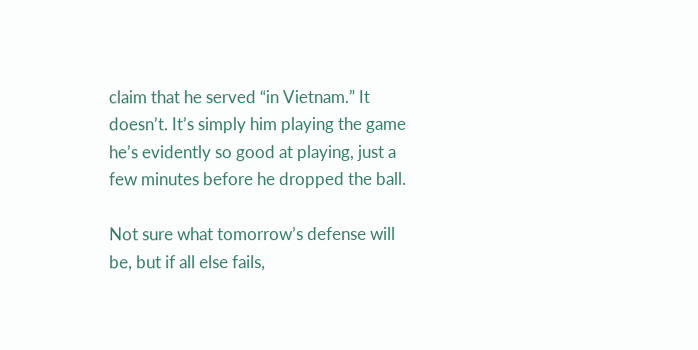claim that he served “in Vietnam.” It doesn’t. It’s simply him playing the game he’s evidently so good at playing, just a few minutes before he dropped the ball.

Not sure what tomorrow’s defense will be, but if all else fails,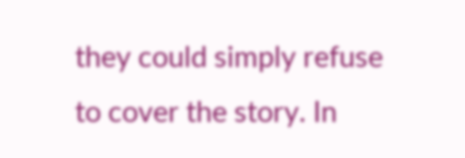they could simply refuse to cover the story. In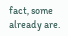fact, some already are.